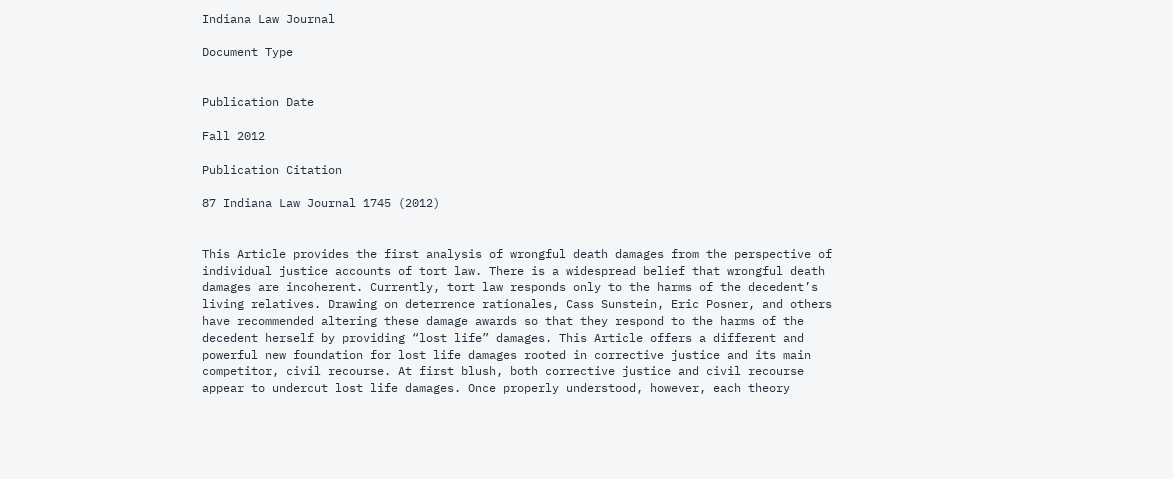Indiana Law Journal

Document Type


Publication Date

Fall 2012

Publication Citation

87 Indiana Law Journal 1745 (2012)


This Article provides the first analysis of wrongful death damages from the perspective of individual justice accounts of tort law. There is a widespread belief that wrongful death damages are incoherent. Currently, tort law responds only to the harms of the decedent’s living relatives. Drawing on deterrence rationales, Cass Sunstein, Eric Posner, and others have recommended altering these damage awards so that they respond to the harms of the decedent herself by providing “lost life” damages. This Article offers a different and powerful new foundation for lost life damages rooted in corrective justice and its main competitor, civil recourse. At first blush, both corrective justice and civil recourse appear to undercut lost life damages. Once properly understood, however, each theory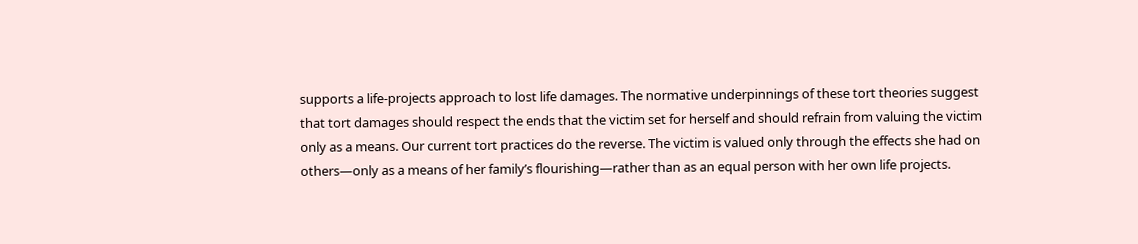supports a life-projects approach to lost life damages. The normative underpinnings of these tort theories suggest that tort damages should respect the ends that the victim set for herself and should refrain from valuing the victim only as a means. Our current tort practices do the reverse. The victim is valued only through the effects she had on others—only as a means of her family’s flourishing—rather than as an equal person with her own life projects.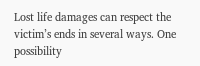Lost life damages can respect the victim’s ends in several ways. One possibility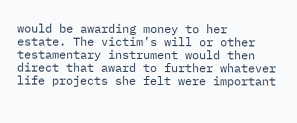would be awarding money to her estate. The victim’s will or other testamentary instrument would then direct that award to further whatever life projects she felt were important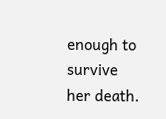enough to survive her death.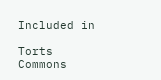Included in

Torts Commons